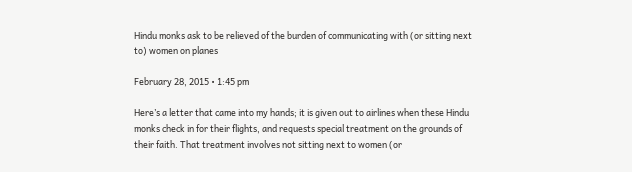Hindu monks ask to be relieved of the burden of communicating with (or sitting next to) women on planes

February 28, 2015 • 1:45 pm

Here’s a letter that came into my hands; it is given out to airlines when these Hindu monks check in for their flights, and requests special treatment on the grounds of their faith. That treatment involves not sitting next to women (or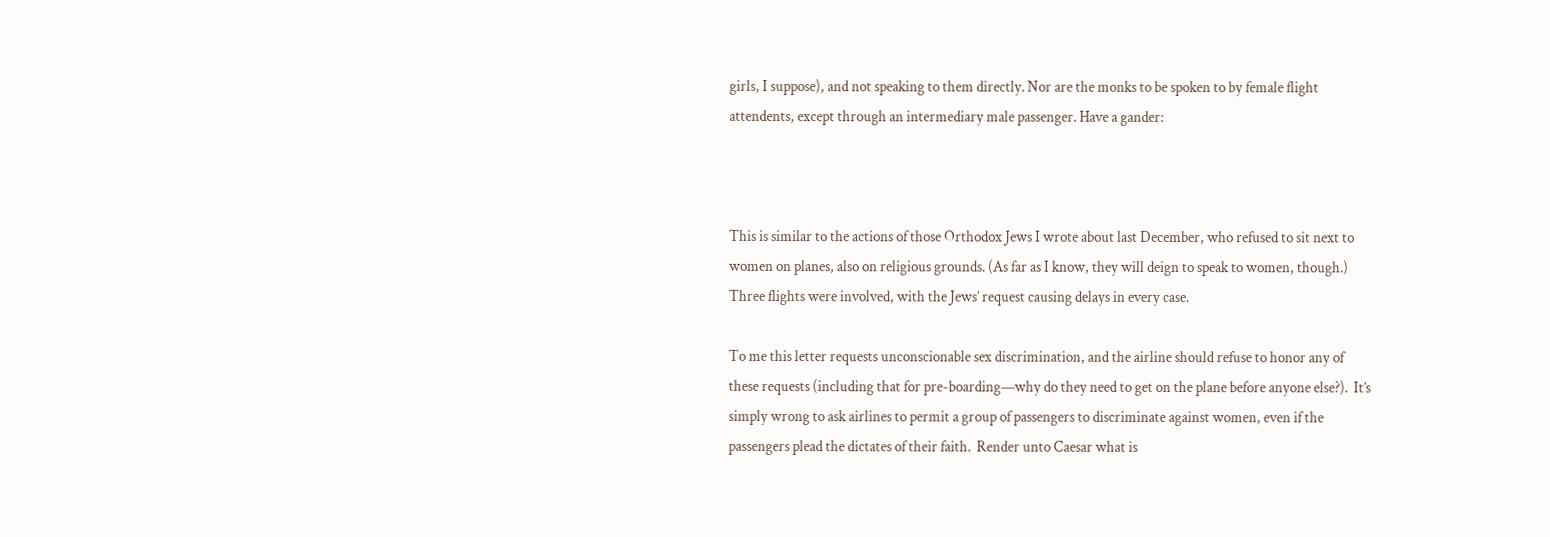girls, I suppose), and not speaking to them directly. Nor are the monks to be spoken to by female flight attendents, except through an intermediary male passenger. Have a gander:



This is similar to the actions of those Orthodox Jews I wrote about last December, who refused to sit next to women on planes, also on religious grounds. (As far as I know, they will deign to speak to women, though.) Three flights were involved, with the Jews’ request causing delays in every case.

To me this letter requests unconscionable sex discrimination, and the airline should refuse to honor any of these requests (including that for pre-boarding—why do they need to get on the plane before anyone else?).  It’s simply wrong to ask airlines to permit a group of passengers to discriminate against women, even if the passengers plead the dictates of their faith.  Render unto Caesar what is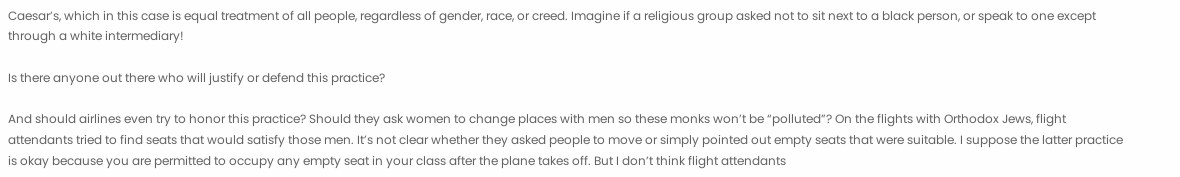Caesar’s, which in this case is equal treatment of all people, regardless of gender, race, or creed. Imagine if a religious group asked not to sit next to a black person, or speak to one except through a white intermediary!

Is there anyone out there who will justify or defend this practice?

And should airlines even try to honor this practice? Should they ask women to change places with men so these monks won’t be “polluted”? On the flights with Orthodox Jews, flight attendants tried to find seats that would satisfy those men. It’s not clear whether they asked people to move or simply pointed out empty seats that were suitable. I suppose the latter practice is okay because you are permitted to occupy any empty seat in your class after the plane takes off. But I don’t think flight attendants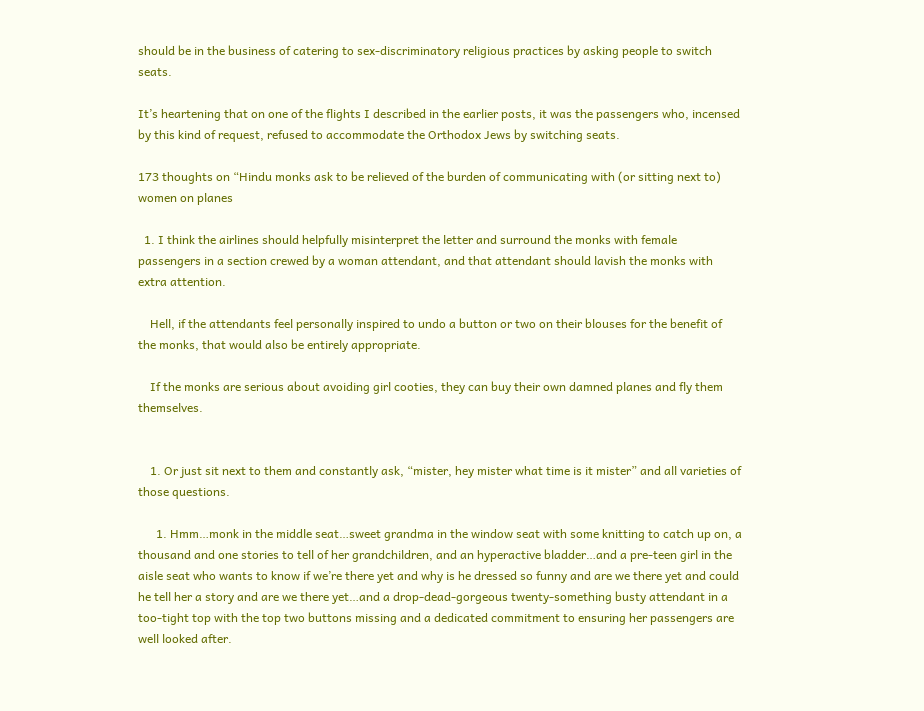should be in the business of catering to sex-discriminatory religious practices by asking people to switch seats.

It’s heartening that on one of the flights I described in the earlier posts, it was the passengers who, incensed by this kind of request, refused to accommodate the Orthodox Jews by switching seats.

173 thoughts on “Hindu monks ask to be relieved of the burden of communicating with (or sitting next to) women on planes

  1. I think the airlines should helpfully misinterpret the letter and surround the monks with female passengers in a section crewed by a woman attendant, and that attendant should lavish the monks with extra attention.

    Hell, if the attendants feel personally inspired to undo a button or two on their blouses for the benefit of the monks, that would also be entirely appropriate.

    If the monks are serious about avoiding girl cooties, they can buy their own damned planes and fly them themselves.


    1. Or just sit next to them and constantly ask, “mister, hey mister what time is it mister” and all varieties of those questions.

      1. Hmm…monk in the middle seat…sweet grandma in the window seat with some knitting to catch up on, a thousand and one stories to tell of her grandchildren, and an hyperactive bladder…and a pre-teen girl in the aisle seat who wants to know if we’re there yet and why is he dressed so funny and are we there yet and could he tell her a story and are we there yet…and a drop-dead-gorgeous twenty-something busty attendant in a too-tight top with the top two buttons missing and a dedicated commitment to ensuring her passengers are well looked after.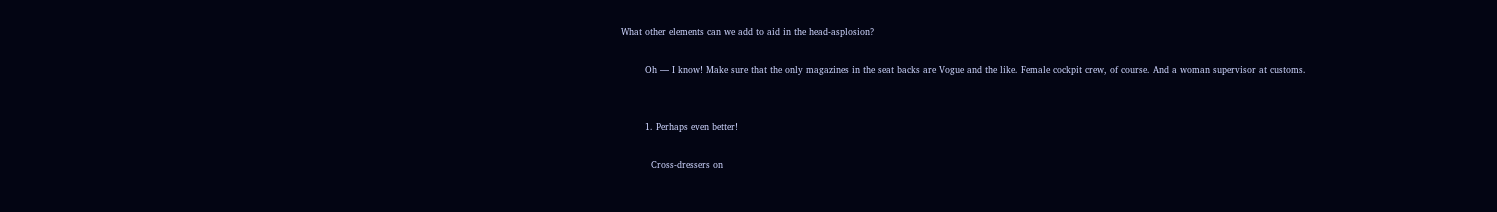What other elements can we add to aid in the head-asplosion?

        Oh — I know! Make sure that the only magazines in the seat backs are Vogue and the like. Female cockpit crew, of course. And a woman supervisor at customs.


        1. Perhaps even better!

          Cross-dressers on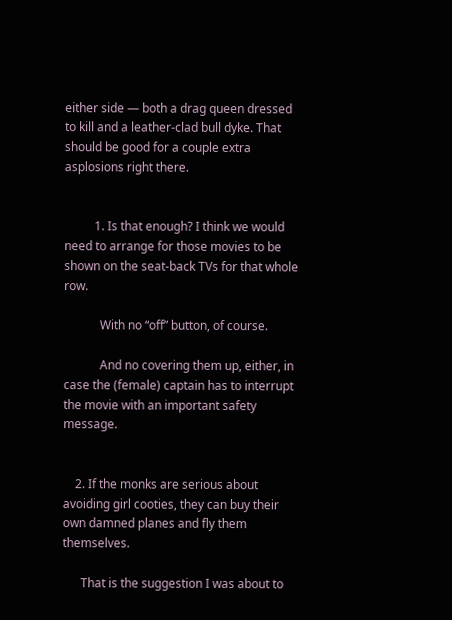either side — both a drag queen dressed to kill and a leather-clad bull dyke. That should be good for a couple extra asplosions right there.


          1. Is that enough? I think we would need to arrange for those movies to be shown on the seat-back TVs for that whole row.

            With no “off” button, of course.

            And no covering them up, either, in case the (female) captain has to interrupt the movie with an important safety message.


    2. If the monks are serious about avoiding girl cooties, they can buy their own damned planes and fly them themselves.

      That is the suggestion I was about to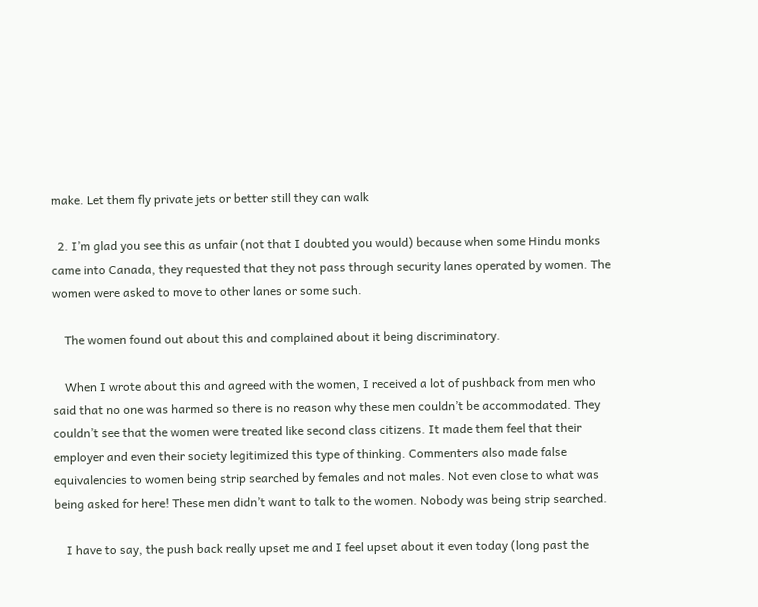make. Let them fly private jets or better still they can walk

  2. I’m glad you see this as unfair (not that I doubted you would) because when some Hindu monks came into Canada, they requested that they not pass through security lanes operated by women. The women were asked to move to other lanes or some such.

    The women found out about this and complained about it being discriminatory.

    When I wrote about this and agreed with the women, I received a lot of pushback from men who said that no one was harmed so there is no reason why these men couldn’t be accommodated. They couldn’t see that the women were treated like second class citizens. It made them feel that their employer and even their society legitimized this type of thinking. Commenters also made false equivalencies to women being strip searched by females and not males. Not even close to what was being asked for here! These men didn’t want to talk to the women. Nobody was being strip searched.

    I have to say, the push back really upset me and I feel upset about it even today (long past the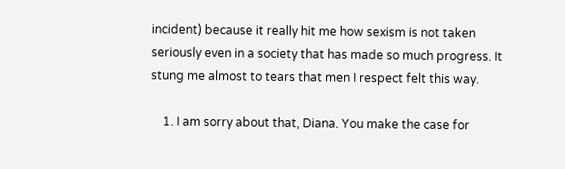incident) because it really hit me how sexism is not taken seriously even in a society that has made so much progress. It stung me almost to tears that men I respect felt this way.

    1. I am sorry about that, Diana. You make the case for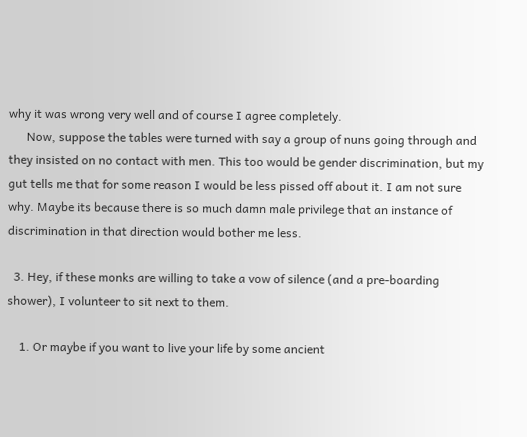why it was wrong very well and of course I agree completely.
      Now, suppose the tables were turned with say a group of nuns going through and they insisted on no contact with men. This too would be gender discrimination, but my gut tells me that for some reason I would be less pissed off about it. I am not sure why. Maybe its because there is so much damn male privilege that an instance of discrimination in that direction would bother me less.

  3. Hey, if these monks are willing to take a vow of silence (and a pre-boarding shower), I volunteer to sit next to them.

    1. Or maybe if you want to live your life by some ancient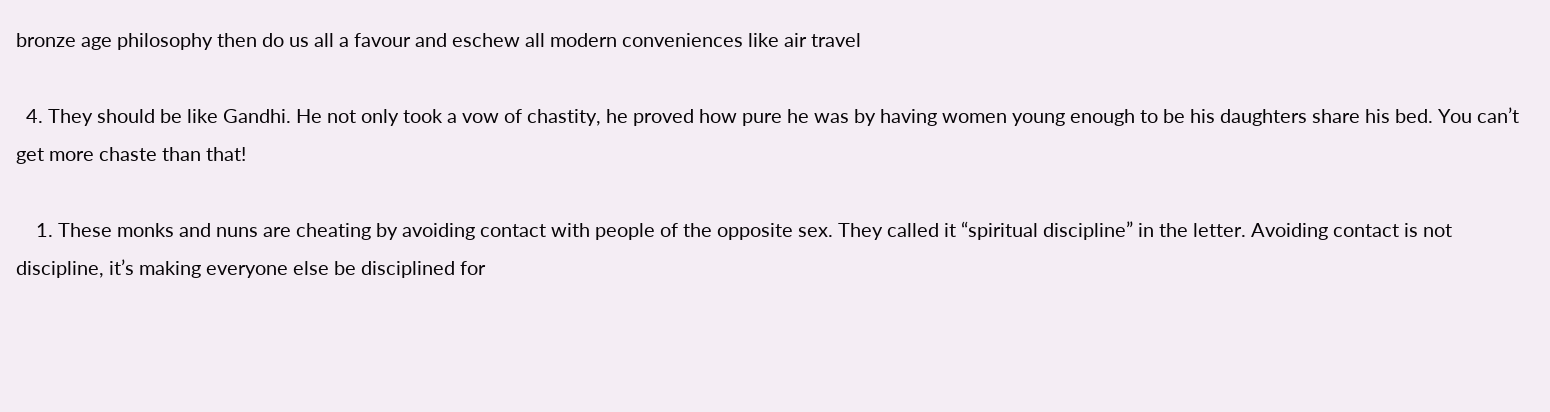bronze age philosophy then do us all a favour and eschew all modern conveniences like air travel

  4. They should be like Gandhi. He not only took a vow of chastity, he proved how pure he was by having women young enough to be his daughters share his bed. You can’t get more chaste than that!

    1. These monks and nuns are cheating by avoiding contact with people of the opposite sex. They called it “spiritual discipline” in the letter. Avoiding contact is not discipline, it’s making everyone else be disciplined for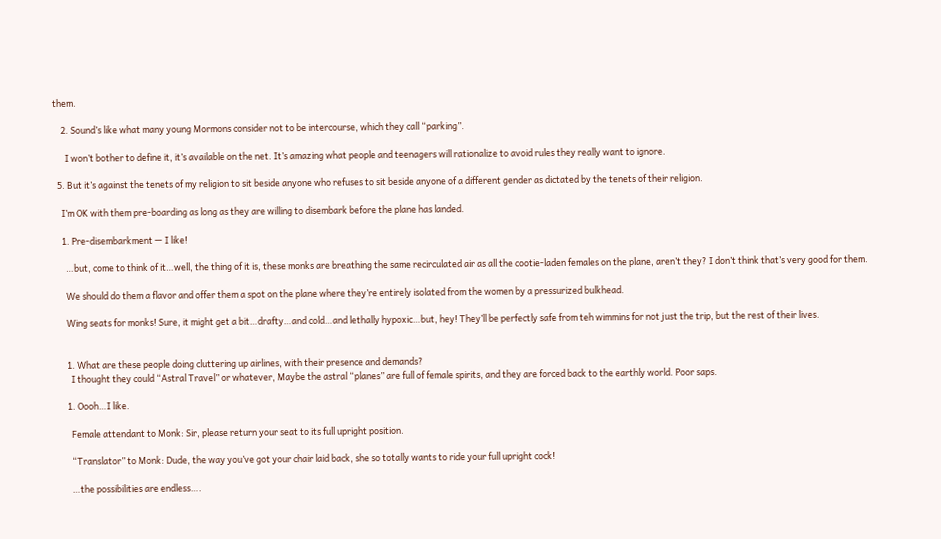them.

    2. Sound’s like what many young Mormons consider not to be intercourse, which they call “parking”.

      I won’t bother to define it, it’s available on the net. It’s amazing what people and teenagers will rationalize to avoid rules they really want to ignore.

  5. But it’s against the tenets of my religion to sit beside anyone who refuses to sit beside anyone of a different gender as dictated by the tenets of their religion.

    I’m OK with them pre-boarding as long as they are willing to disembark before the plane has landed.

    1. Pre-disembarkment — I like!

      …but, come to think of it…well, the thing of it is, these monks are breathing the same recirculated air as all the cootie-laden females on the plane, aren’t they? I don’t think that’s very good for them.

      We should do them a flavor and offer them a spot on the plane where they’re entirely isolated from the women by a pressurized bulkhead.

      Wing seats for monks! Sure, it might get a bit…drafty…and cold…and lethally hypoxic…but, hey! They’ll be perfectly safe from teh wimmins for not just the trip, but the rest of their lives.


      1. What are these people doing cluttering up airlines, with their presence and demands?
        I thought they could “Astral Travel” or whatever, Maybe the astral “planes” are full of female spirits, and they are forced back to the earthly world. Poor saps.

      1. Oooh…I like.

        Female attendant to Monk: Sir, please return your seat to its full upright position.

        “Translator” to Monk: Dude, the way you’ve got your chair laid back, she so totally wants to ride your full upright cock!

        …the possibilities are endless….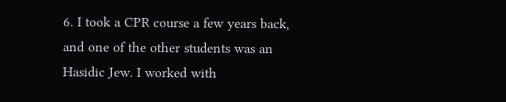6. I took a CPR course a few years back, and one of the other students was an Hasidic Jew. I worked with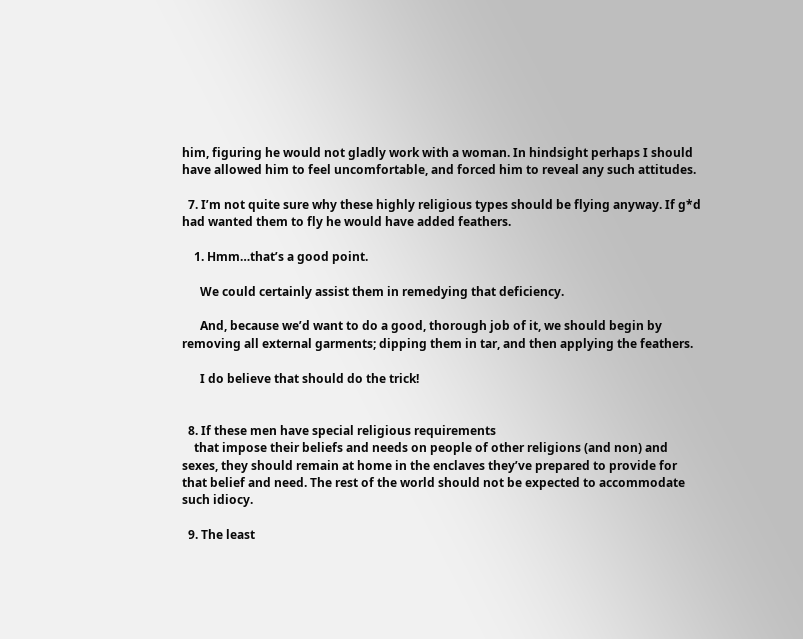him, figuring he would not gladly work with a woman. In hindsight perhaps I should have allowed him to feel uncomfortable, and forced him to reveal any such attitudes.

  7. I’m not quite sure why these highly religious types should be flying anyway. If g*d had wanted them to fly he would have added feathers.

    1. Hmm…that’s a good point.

      We could certainly assist them in remedying that deficiency.

      And, because we’d want to do a good, thorough job of it, we should begin by removing all external garments; dipping them in tar, and then applying the feathers.

      I do believe that should do the trick!


  8. If these men have special religious requirements
    that impose their beliefs and needs on people of other religions (and non) and sexes, they should remain at home in the enclaves they’ve prepared to provide for that belief and need. The rest of the world should not be expected to accommodate such idiocy.

  9. The least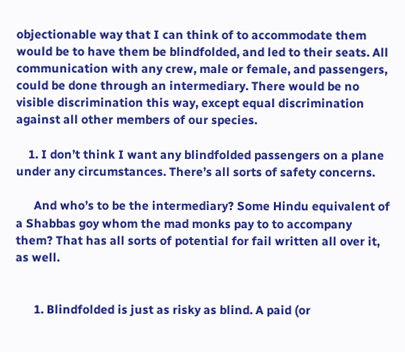objectionable way that I can think of to accommodate them would be to have them be blindfolded, and led to their seats. All communication with any crew, male or female, and passengers, could be done through an intermediary. There would be no visible discrimination this way, except equal discrimination against all other members of our species.

    1. I don’t think I want any blindfolded passengers on a plane under any circumstances. There’s all sorts of safety concerns.

      And who’s to be the intermediary? Some Hindu equivalent of a Shabbas goy whom the mad monks pay to to accompany them? That has all sorts of potential for fail written all over it, as well.


      1. Blindfolded is just as risky as blind. A paid (or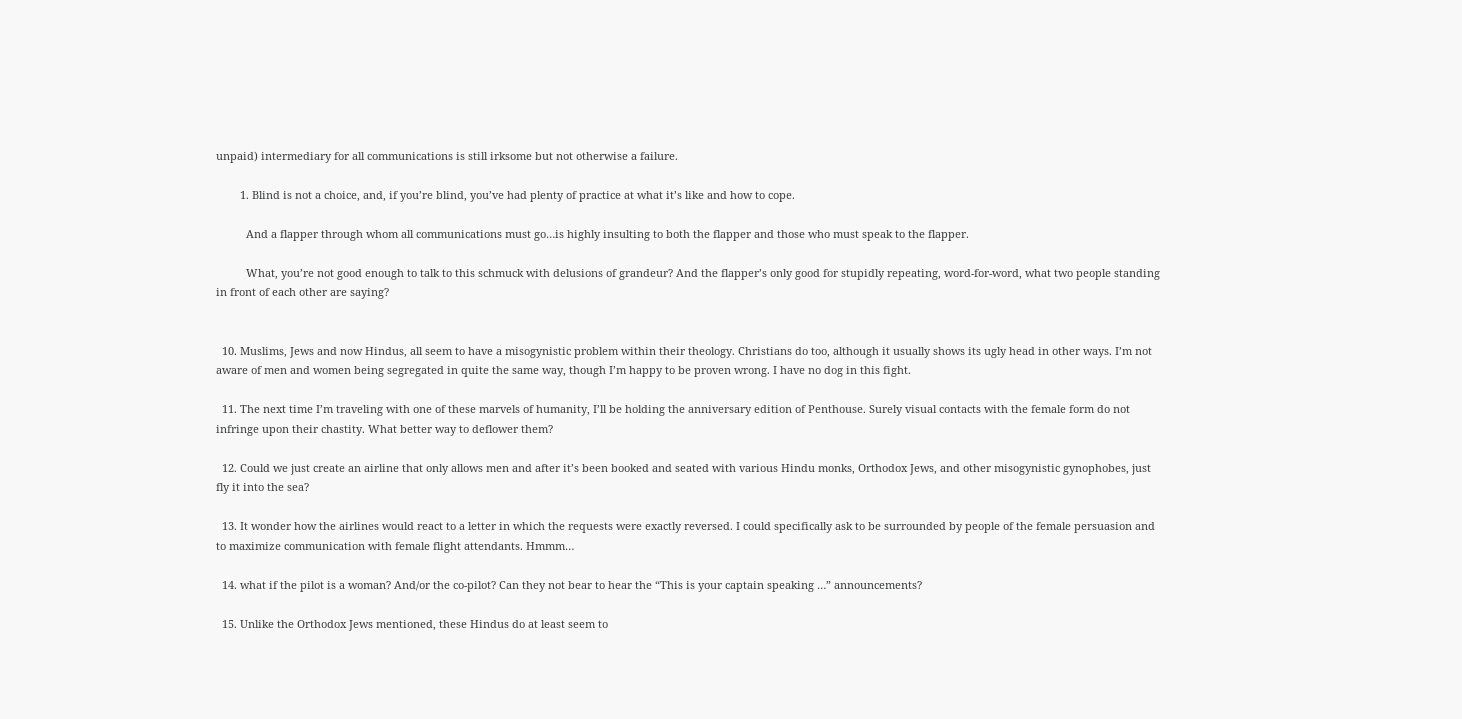unpaid) intermediary for all communications is still irksome but not otherwise a failure.

        1. Blind is not a choice, and, if you’re blind, you’ve had plenty of practice at what it’s like and how to cope.

          And a flapper through whom all communications must go…is highly insulting to both the flapper and those who must speak to the flapper.

          What, you’re not good enough to talk to this schmuck with delusions of grandeur? And the flapper’s only good for stupidly repeating, word-for-word, what two people standing in front of each other are saying?


  10. Muslims, Jews and now Hindus, all seem to have a misogynistic problem within their theology. Christians do too, although it usually shows its ugly head in other ways. I’m not aware of men and women being segregated in quite the same way, though I’m happy to be proven wrong. I have no dog in this fight.

  11. The next time I’m traveling with one of these marvels of humanity, I’ll be holding the anniversary edition of Penthouse. Surely visual contacts with the female form do not infringe upon their chastity. What better way to deflower them?

  12. Could we just create an airline that only allows men and after it’s been booked and seated with various Hindu monks, Orthodox Jews, and other misogynistic gynophobes, just fly it into the sea?

  13. It wonder how the airlines would react to a letter in which the requests were exactly reversed. I could specifically ask to be surrounded by people of the female persuasion and to maximize communication with female flight attendants. Hmmm…

  14. what if the pilot is a woman? And/or the co-pilot? Can they not bear to hear the “This is your captain speaking …” announcements?

  15. Unlike the Orthodox Jews mentioned, these Hindus do at least seem to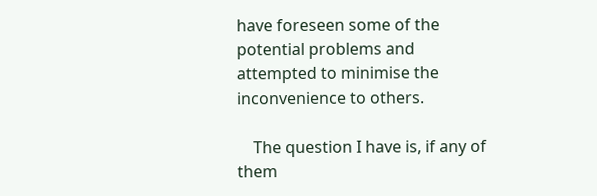have foreseen some of the potential problems and attempted to minimise the inconvenience to others.

    The question I have is, if any of them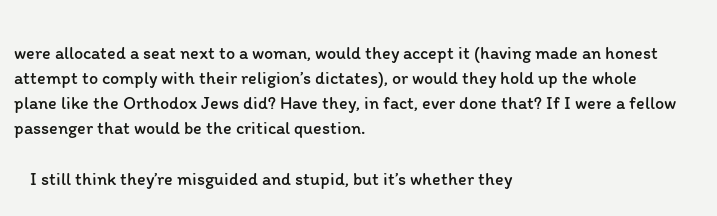were allocated a seat next to a woman, would they accept it (having made an honest attempt to comply with their religion’s dictates), or would they hold up the whole plane like the Orthodox Jews did? Have they, in fact, ever done that? If I were a fellow passenger that would be the critical question.

    I still think they’re misguided and stupid, but it’s whether they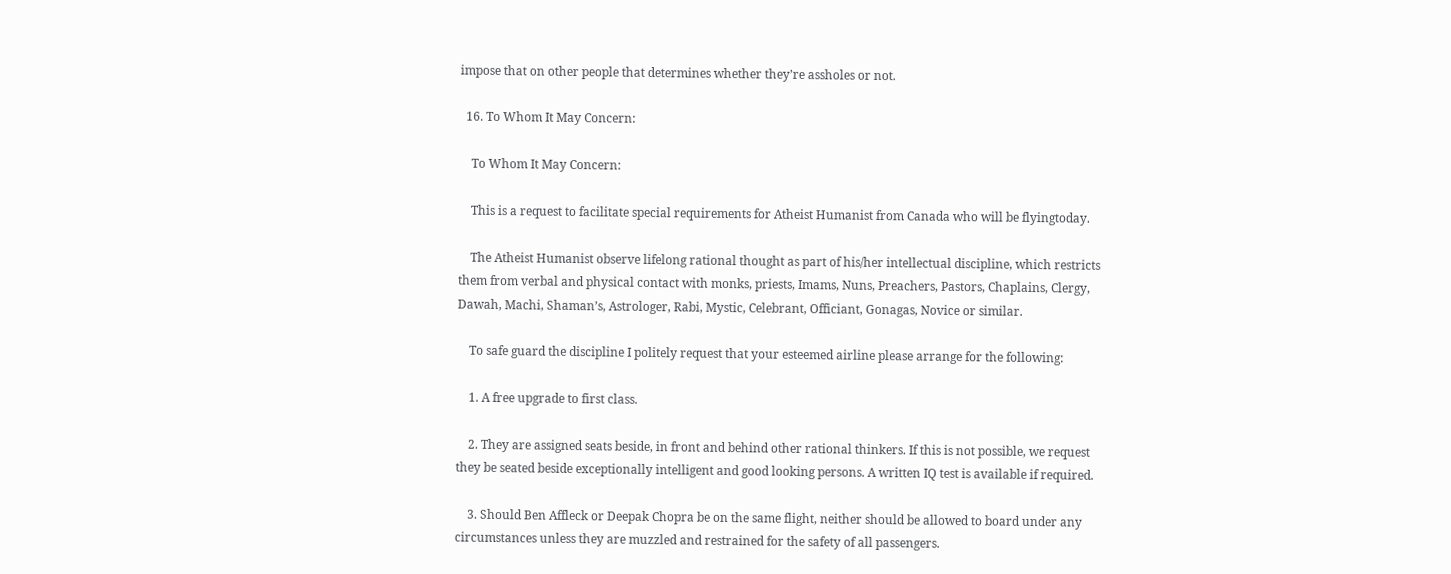impose that on other people that determines whether they’re assholes or not.

  16. To Whom It May Concern:

    To Whom It May Concern:

    This is a request to facilitate special requirements for Atheist Humanist from Canada who will be flyingtoday.

    The Atheist Humanist observe lifelong rational thought as part of his/her intellectual discipline, which restricts them from verbal and physical contact with monks, priests, Imams, Nuns, Preachers, Pastors, Chaplains, Clergy, Dawah, Machi, Shaman’s, Astrologer, Rabi, Mystic, Celebrant, Officiant, Gonagas, Novice or similar.

    To safe guard the discipline I politely request that your esteemed airline please arrange for the following:

    1. A free upgrade to first class.

    2. They are assigned seats beside, in front and behind other rational thinkers. If this is not possible, we request they be seated beside exceptionally intelligent and good looking persons. A written IQ test is available if required.

    3. Should Ben Affleck or Deepak Chopra be on the same flight, neither should be allowed to board under any circumstances unless they are muzzled and restrained for the safety of all passengers.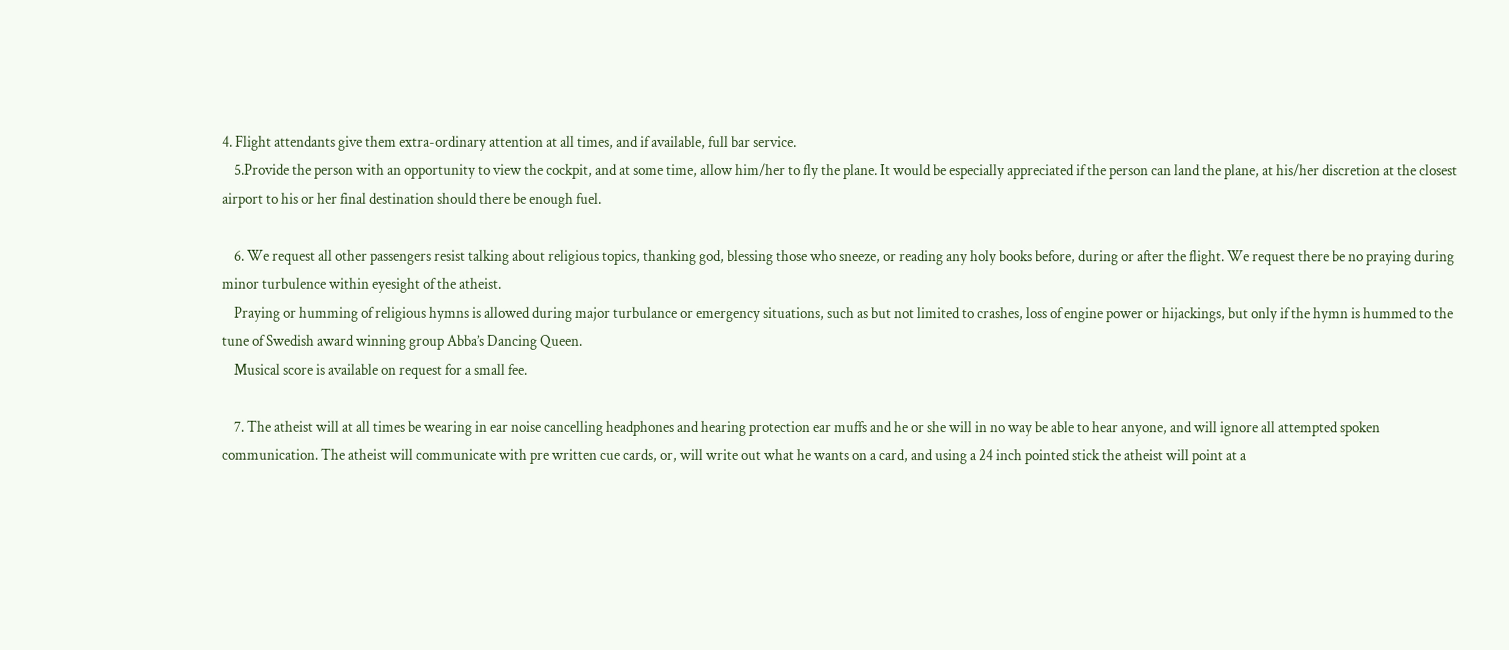4. Flight attendants give them extra-ordinary attention at all times, and if available, full bar service.
    5.Provide the person with an opportunity to view the cockpit, and at some time, allow him/her to fly the plane. It would be especially appreciated if the person can land the plane, at his/her discretion at the closest airport to his or her final destination should there be enough fuel.

    6. We request all other passengers resist talking about religious topics, thanking god, blessing those who sneeze, or reading any holy books before, during or after the flight. We request there be no praying during minor turbulence within eyesight of the atheist.
    Praying or humming of religious hymns is allowed during major turbulance or emergency situations, such as but not limited to crashes, loss of engine power or hijackings, but only if the hymn is hummed to the tune of Swedish award winning group Abba’s Dancing Queen.
    Musical score is available on request for a small fee.

    7. The atheist will at all times be wearing in ear noise cancelling headphones and hearing protection ear muffs and he or she will in no way be able to hear anyone, and will ignore all attempted spoken communication. The atheist will communicate with pre written cue cards, or, will write out what he wants on a card, and using a 24 inch pointed stick the atheist will point at a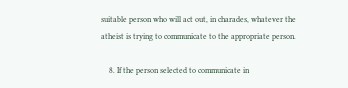suitable person who will act out, in charades, whatever the atheist is trying to communicate to the appropriate person.

    8. If the person selected to communicate in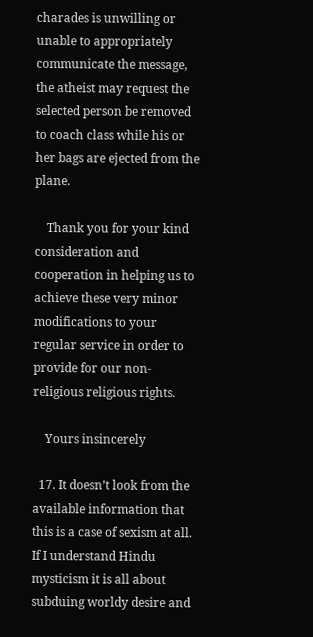charades is unwilling or unable to appropriately communicate the message, the atheist may request the selected person be removed to coach class while his or her bags are ejected from the plane.

    Thank you for your kind consideration and cooperation in helping us to achieve these very minor modifications to your regular service in order to provide for our non-religious religious rights.

    Yours insincerely

  17. It doesn’t look from the available information that this is a case of sexism at all. If I understand Hindu mysticism it is all about subduing worldy desire and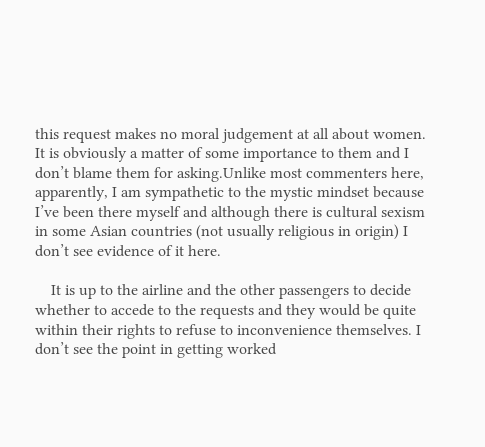this request makes no moral judgement at all about women. It is obviously a matter of some importance to them and I don’t blame them for asking.Unlike most commenters here, apparently, I am sympathetic to the mystic mindset because I’ve been there myself and although there is cultural sexism in some Asian countries (not usually religious in origin) I don’t see evidence of it here.

    It is up to the airline and the other passengers to decide whether to accede to the requests and they would be quite within their rights to refuse to inconvenience themselves. I don’t see the point in getting worked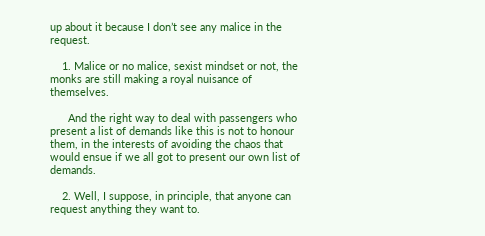up about it because I don’t see any malice in the request.

    1. Malice or no malice, sexist mindset or not, the monks are still making a royal nuisance of themselves.

      And the right way to deal with passengers who present a list of demands like this is not to honour them, in the interests of avoiding the chaos that would ensue if we all got to present our own list of demands.

    2. Well, I suppose, in principle, that anyone can request anything they want to.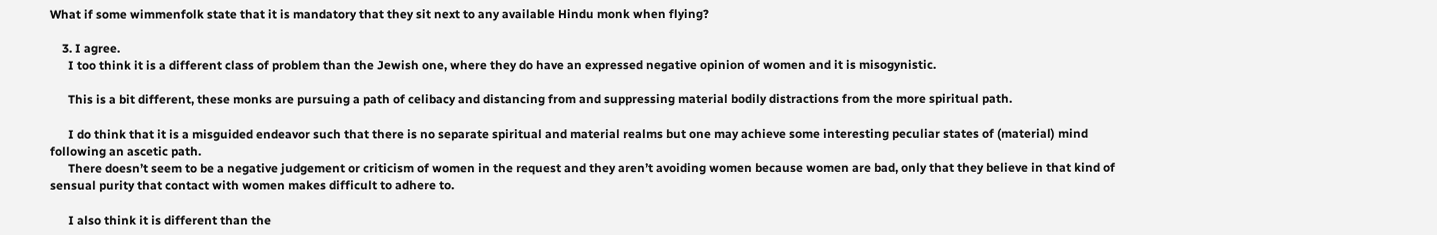What if some wimmenfolk state that it is mandatory that they sit next to any available Hindu monk when flying?

    3. I agree.
      I too think it is a different class of problem than the Jewish one, where they do have an expressed negative opinion of women and it is misogynistic.

      This is a bit different, these monks are pursuing a path of celibacy and distancing from and suppressing material bodily distractions from the more spiritual path.

      I do think that it is a misguided endeavor such that there is no separate spiritual and material realms but one may achieve some interesting peculiar states of (material) mind following an ascetic path.
      There doesn’t seem to be a negative judgement or criticism of women in the request and they aren’t avoiding women because women are bad, only that they believe in that kind of sensual purity that contact with women makes difficult to adhere to.

      I also think it is different than the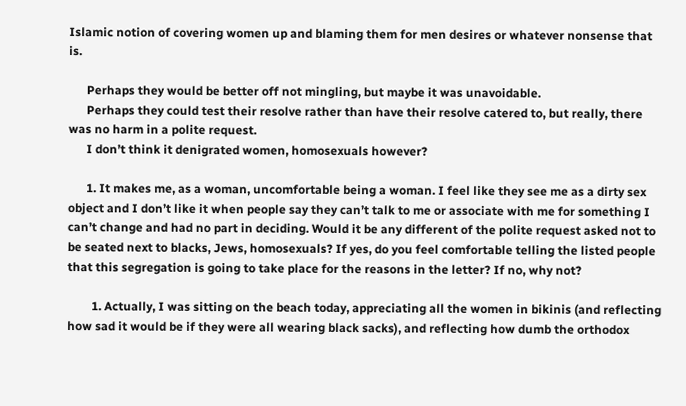Islamic notion of covering women up and blaming them for men desires or whatever nonsense that is.

      Perhaps they would be better off not mingling, but maybe it was unavoidable.
      Perhaps they could test their resolve rather than have their resolve catered to, but really, there was no harm in a polite request.
      I don’t think it denigrated women, homosexuals however?

      1. It makes me, as a woman, uncomfortable being a woman. I feel like they see me as a dirty sex object and I don’t like it when people say they can’t talk to me or associate with me for something I can’t change and had no part in deciding. Would it be any different of the polite request asked not to be seated next to blacks, Jews, homosexuals? If yes, do you feel comfortable telling the listed people that this segregation is going to take place for the reasons in the letter? If no, why not?

        1. Actually, I was sitting on the beach today, appreciating all the women in bikinis (and reflecting how sad it would be if they were all wearing black sacks), and reflecting how dumb the orthodox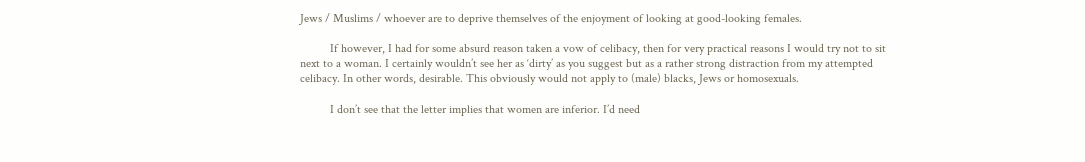Jews / Muslims / whoever are to deprive themselves of the enjoyment of looking at good-looking females.

          If however, I had for some absurd reason taken a vow of celibacy, then for very practical reasons I would try not to sit next to a woman. I certainly wouldn’t see her as ‘dirty’ as you suggest but as a rather strong distraction from my attempted celibacy. In other words, desirable. This obviously would not apply to (male) blacks, Jews or homosexuals.

          I don’t see that the letter implies that women are inferior. I’d need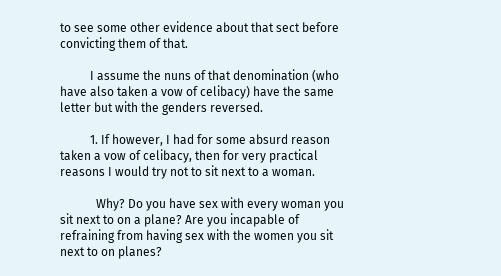to see some other evidence about that sect before convicting them of that.

          I assume the nuns of that denomination (who have also taken a vow of celibacy) have the same letter but with the genders reversed.

          1. If however, I had for some absurd reason taken a vow of celibacy, then for very practical reasons I would try not to sit next to a woman.

            Why? Do you have sex with every woman you sit next to on a plane? Are you incapable of refraining from having sex with the women you sit next to on planes?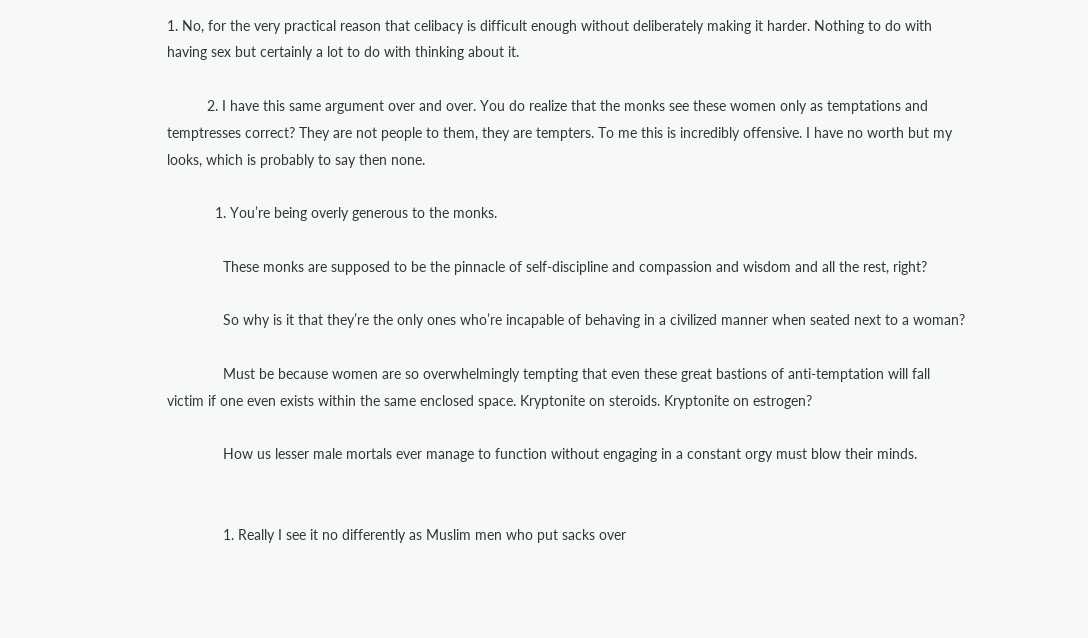1. No, for the very practical reason that celibacy is difficult enough without deliberately making it harder. Nothing to do with having sex but certainly a lot to do with thinking about it.

          2. I have this same argument over and over. You do realize that the monks see these women only as temptations and temptresses correct? They are not people to them, they are tempters. To me this is incredibly offensive. I have no worth but my looks, which is probably to say then none.

            1. You’re being overly generous to the monks.

              These monks are supposed to be the pinnacle of self-discipline and compassion and wisdom and all the rest, right?

              So why is it that they’re the only ones who’re incapable of behaving in a civilized manner when seated next to a woman?

              Must be because women are so overwhelmingly tempting that even these great bastions of anti-temptation will fall victim if one even exists within the same enclosed space. Kryptonite on steroids. Kryptonite on estrogen?

              How us lesser male mortals ever manage to function without engaging in a constant orgy must blow their minds.


              1. Really I see it no differently as Muslim men who put sacks over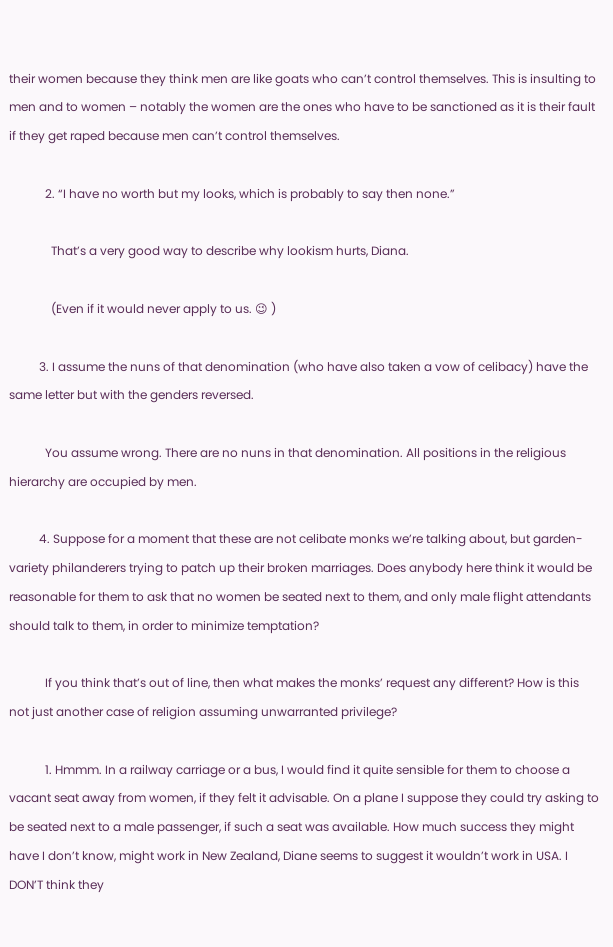their women because they think men are like goats who can’t control themselves. This is insulting to men and to women – notably the women are the ones who have to be sanctioned as it is their fault if they get raped because men can’t control themselves.

            2. “I have no worth but my looks, which is probably to say then none.”

              That’s a very good way to describe why lookism hurts, Diana.

              (Even if it would never apply to us. 😉 )

          3. I assume the nuns of that denomination (who have also taken a vow of celibacy) have the same letter but with the genders reversed.

            You assume wrong. There are no nuns in that denomination. All positions in the religious hierarchy are occupied by men.

          4. Suppose for a moment that these are not celibate monks we’re talking about, but garden-variety philanderers trying to patch up their broken marriages. Does anybody here think it would be reasonable for them to ask that no women be seated next to them, and only male flight attendants should talk to them, in order to minimize temptation?

            If you think that’s out of line, then what makes the monks’ request any different? How is this not just another case of religion assuming unwarranted privilege?

            1. Hmmm. In a railway carriage or a bus, I would find it quite sensible for them to choose a vacant seat away from women, if they felt it advisable. On a plane I suppose they could try asking to be seated next to a male passenger, if such a seat was available. How much success they might have I don’t know, might work in New Zealand, Diane seems to suggest it wouldn’t work in USA. I DON’T think they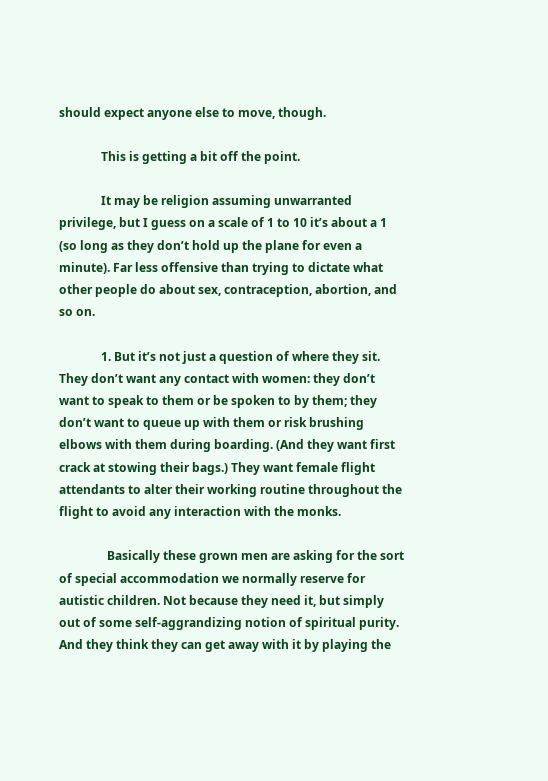should expect anyone else to move, though.

              This is getting a bit off the point.

              It may be religion assuming unwarranted privilege, but I guess on a scale of 1 to 10 it’s about a 1 (so long as they don’t hold up the plane for even a minute). Far less offensive than trying to dictate what other people do about sex, contraception, abortion, and so on.

              1. But it’s not just a question of where they sit. They don’t want any contact with women: they don’t want to speak to them or be spoken to by them; they don’t want to queue up with them or risk brushing elbows with them during boarding. (And they want first crack at stowing their bags.) They want female flight attendants to alter their working routine throughout the flight to avoid any interaction with the monks.

                Basically these grown men are asking for the sort of special accommodation we normally reserve for autistic children. Not because they need it, but simply out of some self-aggrandizing notion of spiritual purity. And they think they can get away with it by playing the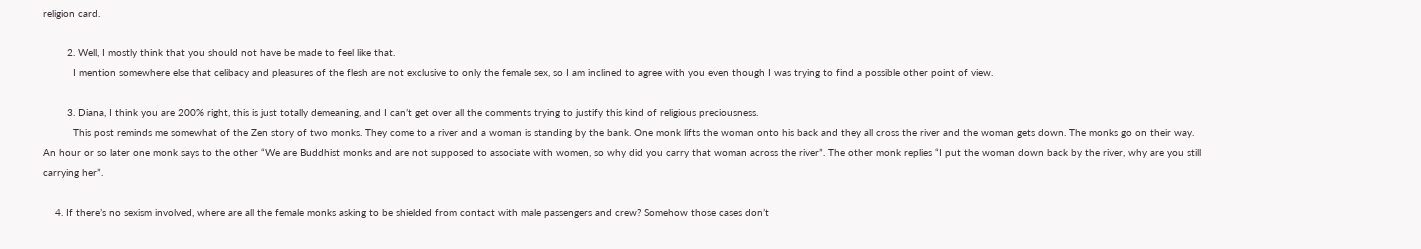religion card.

        2. Well, I mostly think that you should not have be made to feel like that.
          I mention somewhere else that celibacy and pleasures of the flesh are not exclusive to only the female sex, so I am inclined to agree with you even though I was trying to find a possible other point of view.

        3. Diana, I think you are 200% right, this is just totally demeaning, and I can’t get over all the comments trying to justify this kind of religious preciousness.
          This post reminds me somewhat of the Zen story of two monks. They come to a river and a woman is standing by the bank. One monk lifts the woman onto his back and they all cross the river and the woman gets down. The monks go on their way. An hour or so later one monk says to the other “We are Buddhist monks and are not supposed to associate with women, so why did you carry that woman across the river”. The other monk replies “I put the woman down back by the river, why are you still carrying her”.

    4. If there’s no sexism involved, where are all the female monks asking to be shielded from contact with male passengers and crew? Somehow those cases don’t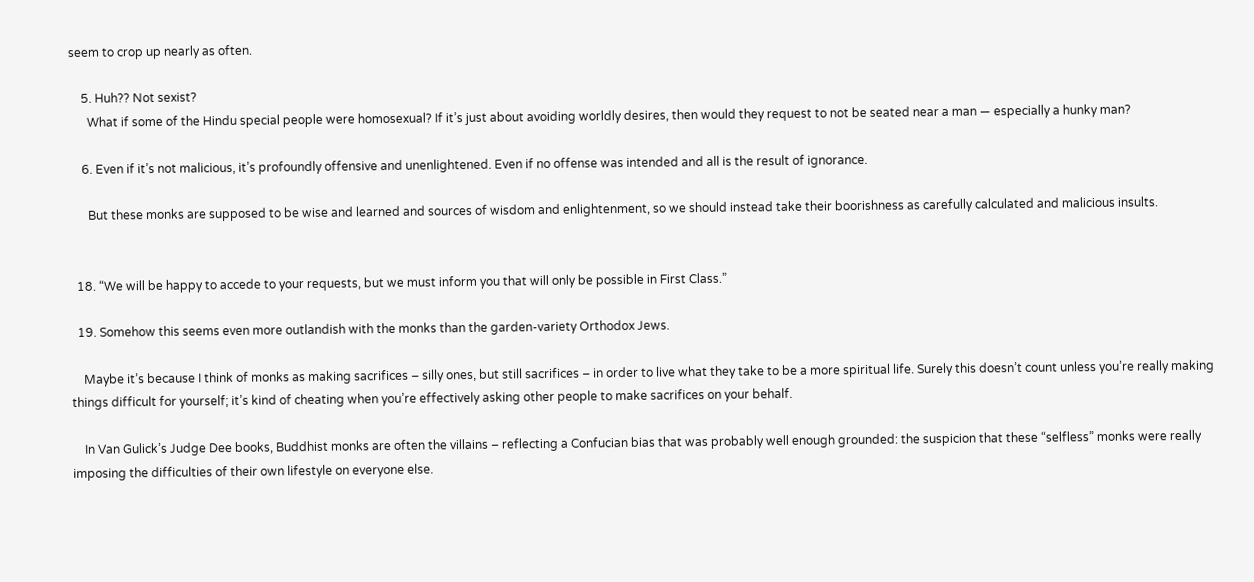seem to crop up nearly as often.

    5. Huh?? Not sexist?
      What if some of the Hindu special people were homosexual? If it’s just about avoiding worldly desires, then would they request to not be seated near a man — especially a hunky man?

    6. Even if it’s not malicious, it’s profoundly offensive and unenlightened. Even if no offense was intended and all is the result of ignorance.

      But these monks are supposed to be wise and learned and sources of wisdom and enlightenment, so we should instead take their boorishness as carefully calculated and malicious insults.


  18. “We will be happy to accede to your requests, but we must inform you that will only be possible in First Class.”

  19. Somehow this seems even more outlandish with the monks than the garden-variety Orthodox Jews.

    Maybe it’s because I think of monks as making sacrifices – silly ones, but still sacrifices – in order to live what they take to be a more spiritual life. Surely this doesn’t count unless you’re really making things difficult for yourself; it’s kind of cheating when you’re effectively asking other people to make sacrifices on your behalf.

    In Van Gulick’s Judge Dee books, Buddhist monks are often the villains – reflecting a Confucian bias that was probably well enough grounded: the suspicion that these “selfless” monks were really imposing the difficulties of their own lifestyle on everyone else.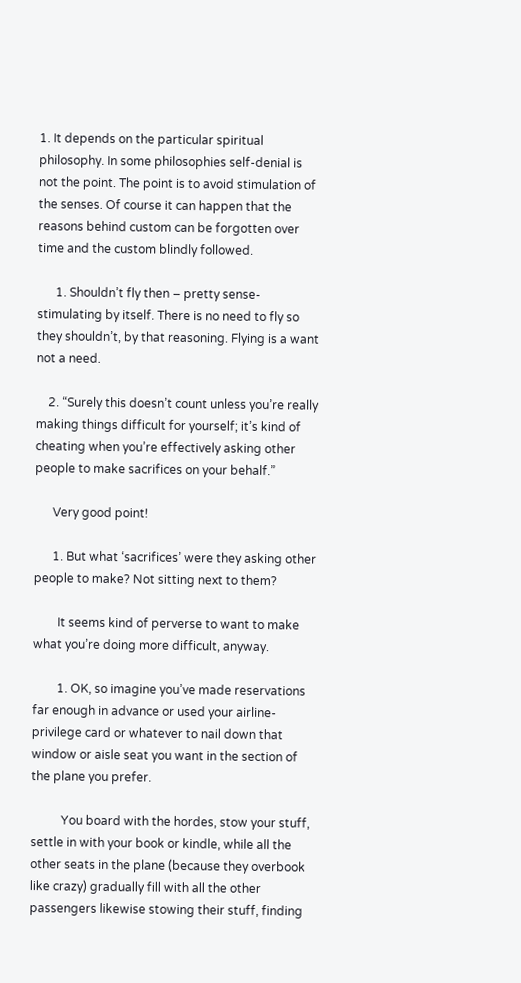1. It depends on the particular spiritual philosophy. In some philosophies self-denial is not the point. The point is to avoid stimulation of the senses. Of course it can happen that the reasons behind custom can be forgotten over time and the custom blindly followed.

      1. Shouldn’t fly then – pretty sense-stimulating by itself. There is no need to fly so they shouldn’t, by that reasoning. Flying is a want not a need.

    2. “Surely this doesn’t count unless you’re really making things difficult for yourself; it’s kind of cheating when you’re effectively asking other people to make sacrifices on your behalf.”

      Very good point!

      1. But what ‘sacrifices’ were they asking other people to make? Not sitting next to them?

        It seems kind of perverse to want to make what you’re doing more difficult, anyway.

        1. OK, so imagine you’ve made reservations far enough in advance or used your airline-privilege card or whatever to nail down that window or aisle seat you want in the section of the plane you prefer.

          You board with the hordes, stow your stuff, settle in with your book or kindle, while all the other seats in the plane (because they overbook like crazy) gradually fill with all the other passengers likewise stowing their stuff, finding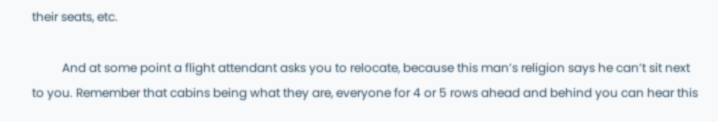their seats, etc.

          And at some point a flight attendant asks you to relocate, because this man’s religion says he can’t sit next to you. Remember that cabins being what they are, everyone for 4 or 5 rows ahead and behind you can hear this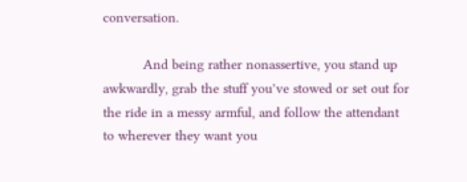conversation.

          And being rather nonassertive, you stand up awkwardly, grab the stuff you’ve stowed or set out for the ride in a messy armful, and follow the attendant to wherever they want you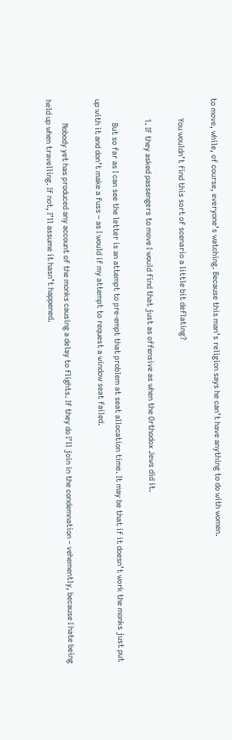to move, while, of course, everyone’s watching. Because this man’s religion says he can’t have anything to do with women.

          You wouldn’t find this sort of scenario a little bit deflating?

          1. IF they asked passengers to move I would find that just as offensive as when the Orthodox Jews did it.

            But so far as I can see the letter is an attempt to pre-empt that problem at seat allocation time. It may be that if it doesn’t work the monks just put up with it and don’t make a fuss – as I would if my attempt to request a window seat failed.

            Nobody yet has produced any account of the monks causing a delay to flights. If they do I’ll join in the condemnation – vehemently, because I hate being held up when travelling. If not, I’ll assume it hasn’t happened.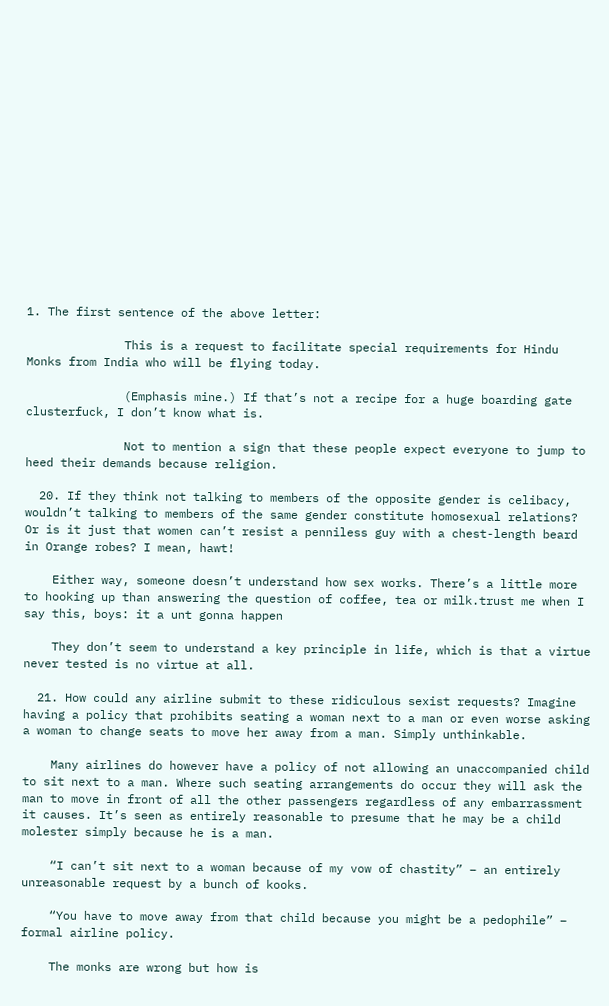1. The first sentence of the above letter:

              This is a request to facilitate special requirements for Hindu Monks from India who will be flying today.

              (Emphasis mine.) If that’s not a recipe for a huge boarding gate clusterfuck, I don’t know what is.

              Not to mention a sign that these people expect everyone to jump to heed their demands because religion.

  20. If they think not talking to members of the opposite gender is celibacy, wouldn’t talking to members of the same gender constitute homosexual relations? Or is it just that women can’t resist a penniless guy with a chest-length beard in Orange robes? I mean, hawt!

    Either way, someone doesn’t understand how sex works. There’s a little more to hooking up than answering the question of coffee, tea or milk.trust me when I say this, boys: it a unt gonna happen

    They don’t seem to understand a key principle in life, which is that a virtue never tested is no virtue at all.

  21. How could any airline submit to these ridiculous sexist requests? Imagine having a policy that prohibits seating a woman next to a man or even worse asking a woman to change seats to move her away from a man. Simply unthinkable.

    Many airlines do however have a policy of not allowing an unaccompanied child to sit next to a man. Where such seating arrangements do occur they will ask the man to move in front of all the other passengers regardless of any embarrassment it causes. It’s seen as entirely reasonable to presume that he may be a child molester simply because he is a man.

    “I can’t sit next to a woman because of my vow of chastity” – an entirely unreasonable request by a bunch of kooks.

    “You have to move away from that child because you might be a pedophile” – formal airline policy.

    The monks are wrong but how is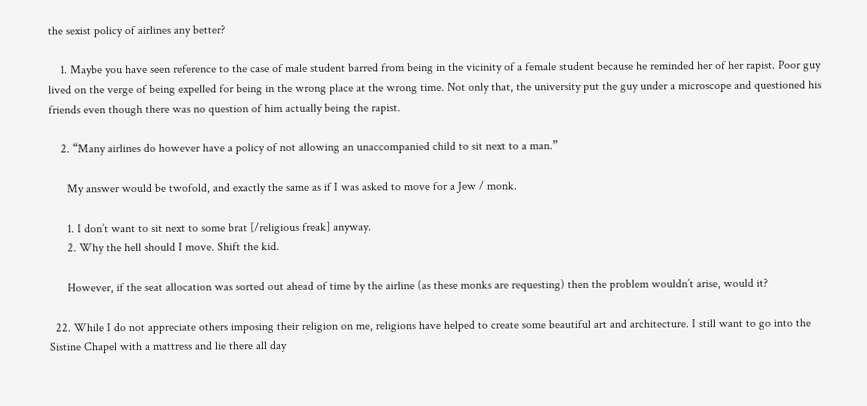the sexist policy of airlines any better?

    1. Maybe you have seen reference to the case of male student barred from being in the vicinity of a female student because he reminded her of her rapist. Poor guy lived on the verge of being expelled for being in the wrong place at the wrong time. Not only that, the university put the guy under a microscope and questioned his friends even though there was no question of him actually being the rapist.

    2. “Many airlines do however have a policy of not allowing an unaccompanied child to sit next to a man.”

      My answer would be twofold, and exactly the same as if I was asked to move for a Jew / monk.

      1. I don’t want to sit next to some brat [/religious freak] anyway.
      2. Why the hell should I move. Shift the kid.

      However, if the seat allocation was sorted out ahead of time by the airline (as these monks are requesting) then the problem wouldn’t arise, would it?

  22. While I do not appreciate others imposing their religion on me, religions have helped to create some beautiful art and architecture. I still want to go into the Sistine Chapel with a mattress and lie there all day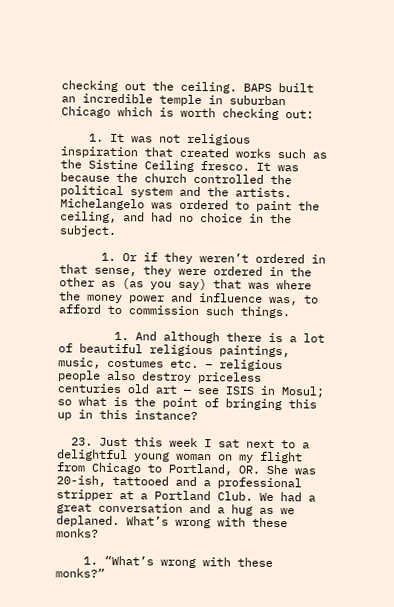checking out the ceiling. BAPS built an incredible temple in suburban Chicago which is worth checking out:

    1. It was not religious inspiration that created works such as the Sistine Ceiling fresco. It was because the church controlled the political system and the artists. Michelangelo was ordered to paint the ceiling, and had no choice in the subject.

      1. Or if they weren’t ordered in that sense, they were ordered in the other as (as you say) that was where the money power and influence was, to afford to commission such things.

        1. And although there is a lot of beautiful religious paintings, music, costumes etc. – religious people also destroy priceless centuries old art — see ISIS in Mosul; so what is the point of bringing this up in this instance?

  23. Just this week I sat next to a delightful young woman on my flight from Chicago to Portland, OR. She was 20-ish, tattooed and a professional stripper at a Portland Club. We had a great conversation and a hug as we deplaned. What’s wrong with these monks?

    1. “What’s wrong with these monks?”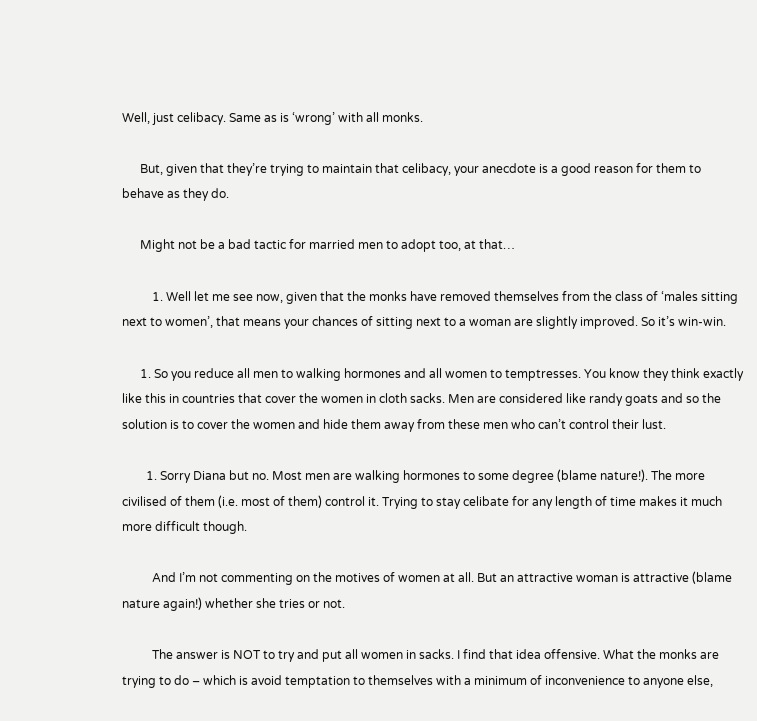Well, just celibacy. Same as is ‘wrong’ with all monks.

      But, given that they’re trying to maintain that celibacy, your anecdote is a good reason for them to behave as they do.

      Might not be a bad tactic for married men to adopt too, at that…

          1. Well let me see now, given that the monks have removed themselves from the class of ‘males sitting next to women’, that means your chances of sitting next to a woman are slightly improved. So it’s win-win.

      1. So you reduce all men to walking hormones and all women to temptresses. You know they think exactly like this in countries that cover the women in cloth sacks. Men are considered like randy goats and so the solution is to cover the women and hide them away from these men who can’t control their lust.

        1. Sorry Diana but no. Most men are walking hormones to some degree (blame nature!). The more civilised of them (i.e. most of them) control it. Trying to stay celibate for any length of time makes it much more difficult though.

          And I’m not commenting on the motives of women at all. But an attractive woman is attractive (blame nature again!) whether she tries or not.

          The answer is NOT to try and put all women in sacks. I find that idea offensive. What the monks are trying to do – which is avoid temptation to themselves with a minimum of inconvenience to anyone else,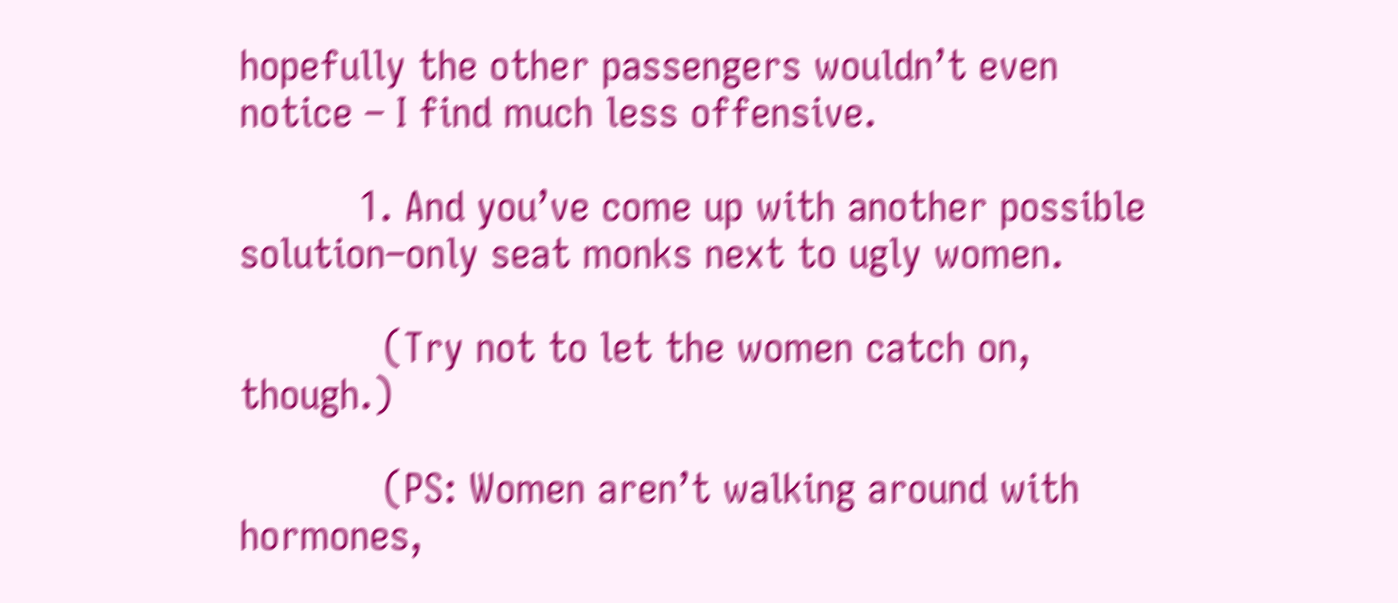hopefully the other passengers wouldn’t even notice – I find much less offensive.

          1. And you’ve come up with another possible solution–only seat monks next to ugly women.

            (Try not to let the women catch on, though.)

            (PS: Women aren’t walking around with hormones,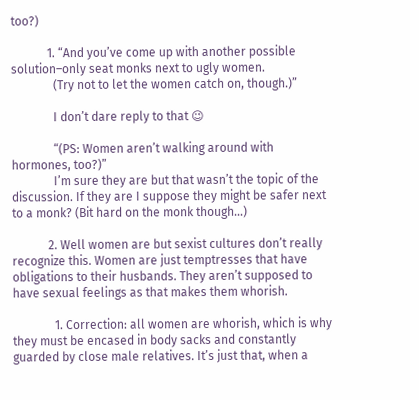too?)

            1. “And you’ve come up with another possible solution–only seat monks next to ugly women.
              (Try not to let the women catch on, though.)”

              I don’t dare reply to that 😉

              “(PS: Women aren’t walking around with hormones, too?)”
              I’m sure they are but that wasn’t the topic of the discussion. If they are I suppose they might be safer next to a monk? (Bit hard on the monk though…)

            2. Well women are but sexist cultures don’t really recognize this. Women are just temptresses that have obligations to their husbands. They aren’t supposed to have sexual feelings as that makes them whorish.

              1. Correction: all women are whorish, which is why they must be encased in body sacks and constantly guarded by close male relatives. It’s just that, when a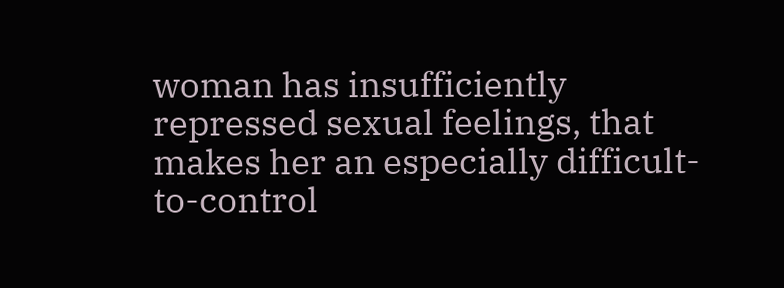woman has insufficiently repressed sexual feelings, that makes her an especially difficult-to-control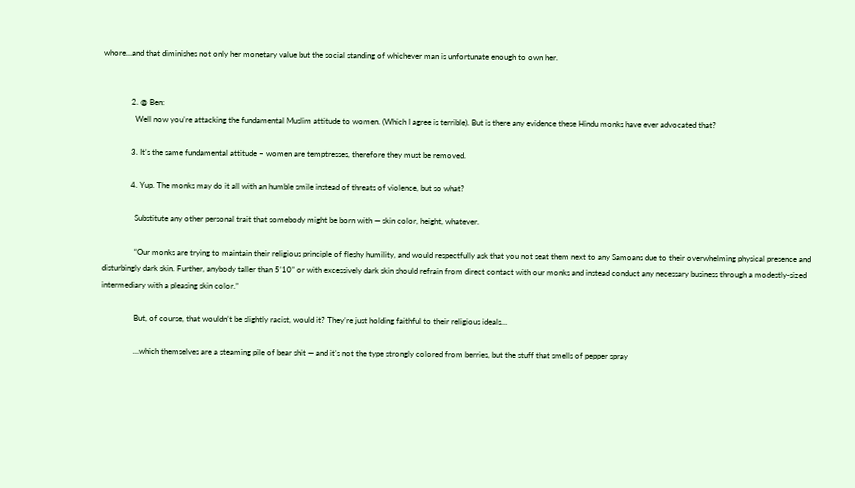whore…and that diminishes not only her monetary value but the social standing of whichever man is unfortunate enough to own her.


              2. @ Ben:
                Well now you’re attacking the fundamental Muslim attitude to women. (Which I agree is terrible). But is there any evidence these Hindu monks have ever advocated that?

              3. It’s the same fundamental attitude – women are temptresses, therefore they must be removed.

              4. Yup. The monks may do it all with an humble smile instead of threats of violence, but so what?

                Substitute any other personal trait that somebody might be born with — skin color, height, whatever.

                “Our monks are trying to maintain their religious principle of fleshy humility, and would respectfully ask that you not seat them next to any Samoans due to their overwhelming physical presence and disturbingly dark skin. Further, anybody taller than 5’10” or with excessively dark skin should refrain from direct contact with our monks and instead conduct any necessary business through a modestly-sized intermediary with a pleasing skin color.”

                But, of course, that wouldn’t be slightly racist, would it? They’re just holding faithful to their religious ideals…

                …which themselves are a steaming pile of bear shit — and it’s not the type strongly colored from berries, but the stuff that smells of pepper spray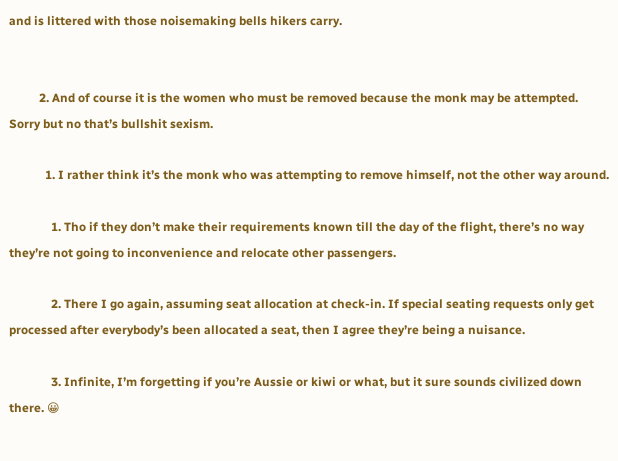and is littered with those noisemaking bells hikers carry.


          2. And of course it is the women who must be removed because the monk may be attempted. Sorry but no that’s bullshit sexism.

            1. I rather think it’s the monk who was attempting to remove himself, not the other way around.

              1. Tho if they don’t make their requirements known till the day of the flight, there’s no way they’re not going to inconvenience and relocate other passengers.

              2. There I go again, assuming seat allocation at check-in. If special seating requests only get processed after everybody’s been allocated a seat, then I agree they’re being a nuisance.

              3. Infinite, I’m forgetting if you’re Aussie or kiwi or what, but it sure sounds civilized down there. 😀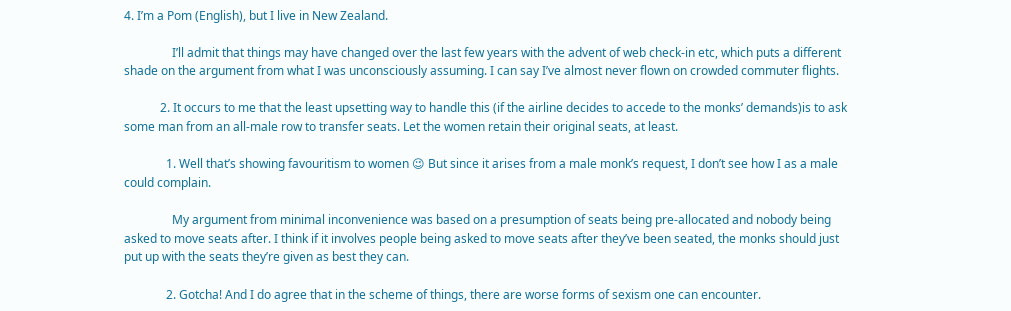4. I’m a Pom (English), but I live in New Zealand.

                I’ll admit that things may have changed over the last few years with the advent of web check-in etc, which puts a different shade on the argument from what I was unconsciously assuming. I can say I’ve almost never flown on crowded commuter flights.

            2. It occurs to me that the least upsetting way to handle this (if the airline decides to accede to the monks’ demands)is to ask some man from an all-male row to transfer seats. Let the women retain their original seats, at least.

              1. Well that’s showing favouritism to women 😉 But since it arises from a male monk’s request, I don’t see how I as a male could complain.

                My argument from minimal inconvenience was based on a presumption of seats being pre-allocated and nobody being asked to move seats after. I think if it involves people being asked to move seats after they’ve been seated, the monks should just put up with the seats they’re given as best they can.

              2. Gotcha! And I do agree that in the scheme of things, there are worse forms of sexism one can encounter.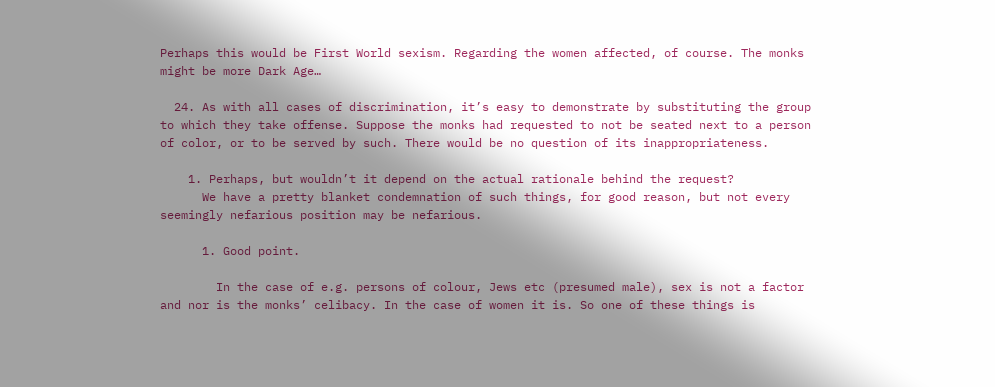Perhaps this would be First World sexism. Regarding the women affected, of course. The monks might be more Dark Age…

  24. As with all cases of discrimination, it’s easy to demonstrate by substituting the group to which they take offense. Suppose the monks had requested to not be seated next to a person of color, or to be served by such. There would be no question of its inappropriateness.

    1. Perhaps, but wouldn’t it depend on the actual rationale behind the request?
      We have a pretty blanket condemnation of such things, for good reason, but not every seemingly nefarious position may be nefarious.

      1. Good point.

        In the case of e.g. persons of colour, Jews etc (presumed male), sex is not a factor and nor is the monks’ celibacy. In the case of women it is. So one of these things is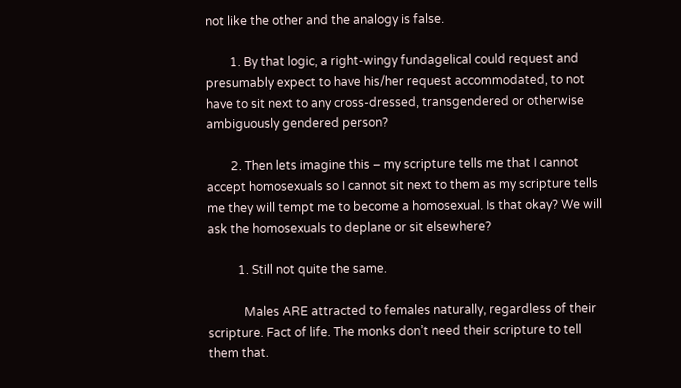not like the other and the analogy is false.

        1. By that logic, a right-wingy fundagelical could request and presumably expect to have his/her request accommodated, to not have to sit next to any cross-dressed, transgendered or otherwise ambiguously gendered person?

        2. Then lets imagine this – my scripture tells me that I cannot accept homosexuals so I cannot sit next to them as my scripture tells me they will tempt me to become a homosexual. Is that okay? We will ask the homosexuals to deplane or sit elsewhere?

          1. Still not quite the same.

            Males ARE attracted to females naturally, regardless of their scripture. Fact of life. The monks don’t need their scripture to tell them that.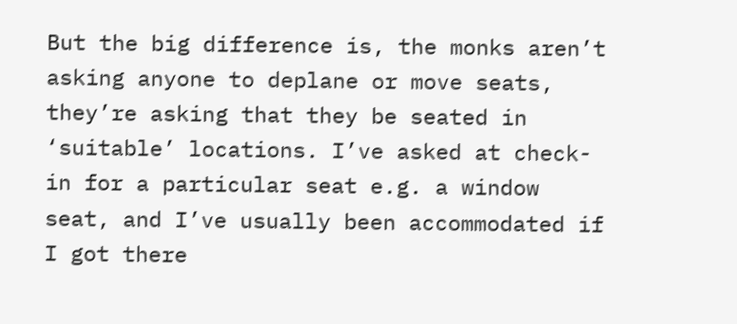But the big difference is, the monks aren’t asking anyone to deplane or move seats, they’re asking that they be seated in ‘suitable’ locations. I’ve asked at check-in for a particular seat e.g. a window seat, and I’ve usually been accommodated if I got there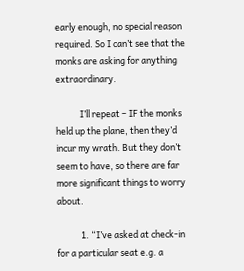early enough, no special reason required. So I can’t see that the monks are asking for anything extraordinary.

            I’ll repeat – IF the monks held up the plane, then they’d incur my wrath. But they don’t seem to have, so there are far more significant things to worry about.

            1. “I’ve asked at check-in for a particular seat e.g. a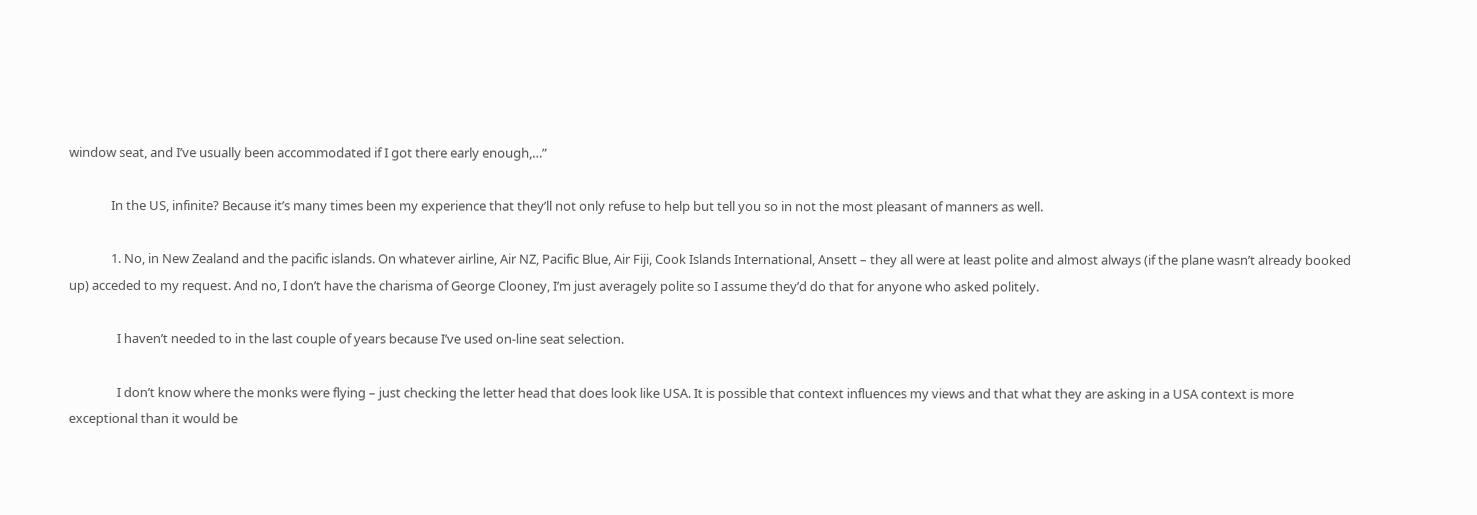window seat, and I’ve usually been accommodated if I got there early enough,…”

              In the US, infinite? Because it’s many times been my experience that they’ll not only refuse to help but tell you so in not the most pleasant of manners as well.

              1. No, in New Zealand and the pacific islands. On whatever airline, Air NZ, Pacific Blue, Air Fiji, Cook Islands International, Ansett – they all were at least polite and almost always (if the plane wasn’t already booked up) acceded to my request. And no, I don’t have the charisma of George Clooney, I’m just averagely polite so I assume they’d do that for anyone who asked politely.

                I haven’t needed to in the last couple of years because I’ve used on-line seat selection.

                I don’t know where the monks were flying – just checking the letter head that does look like USA. It is possible that context influences my views and that what they are asking in a USA context is more exceptional than it would be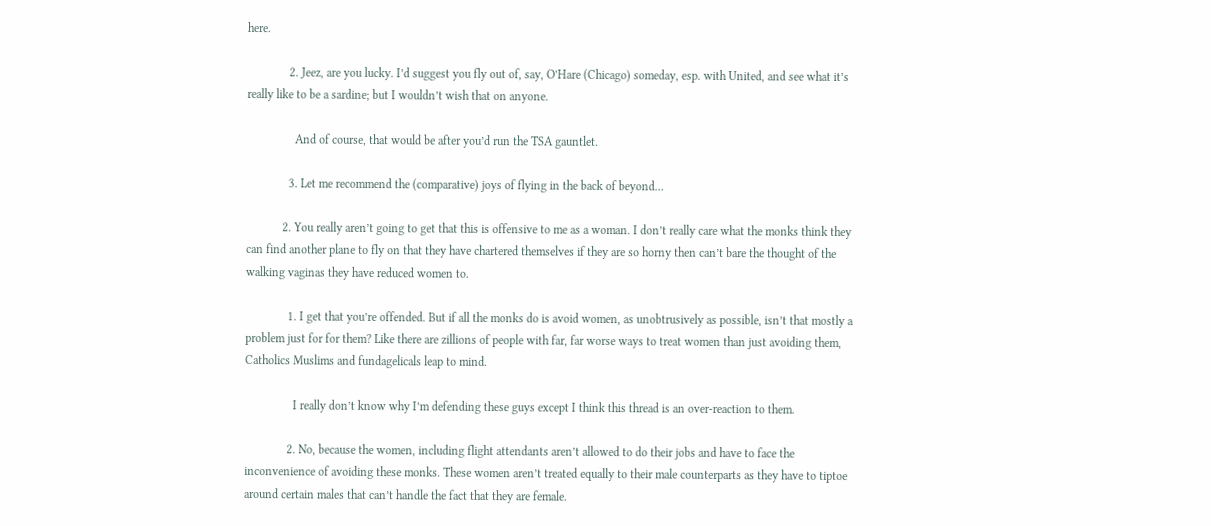here.

              2. Jeez, are you lucky. I’d suggest you fly out of, say, O’Hare (Chicago) someday, esp. with United, and see what it’s really like to be a sardine; but I wouldn’t wish that on anyone.

                And of course, that would be after you’d run the TSA gauntlet.

              3. Let me recommend the (comparative) joys of flying in the back of beyond…

            2. You really aren’t going to get that this is offensive to me as a woman. I don’t really care what the monks think they can find another plane to fly on that they have chartered themselves if they are so horny then can’t bare the thought of the walking vaginas they have reduced women to.

              1. I get that you’re offended. But if all the monks do is avoid women, as unobtrusively as possible, isn’t that mostly a problem just for for them? Like there are zillions of people with far, far worse ways to treat women than just avoiding them, Catholics Muslims and fundagelicals leap to mind.

                I really don’t know why I’m defending these guys except I think this thread is an over-reaction to them.

              2. No, because the women, including flight attendants aren’t allowed to do their jobs and have to face the inconvenience of avoiding these monks. These women aren’t treated equally to their male counterparts as they have to tiptoe around certain males that can’t handle the fact that they are female.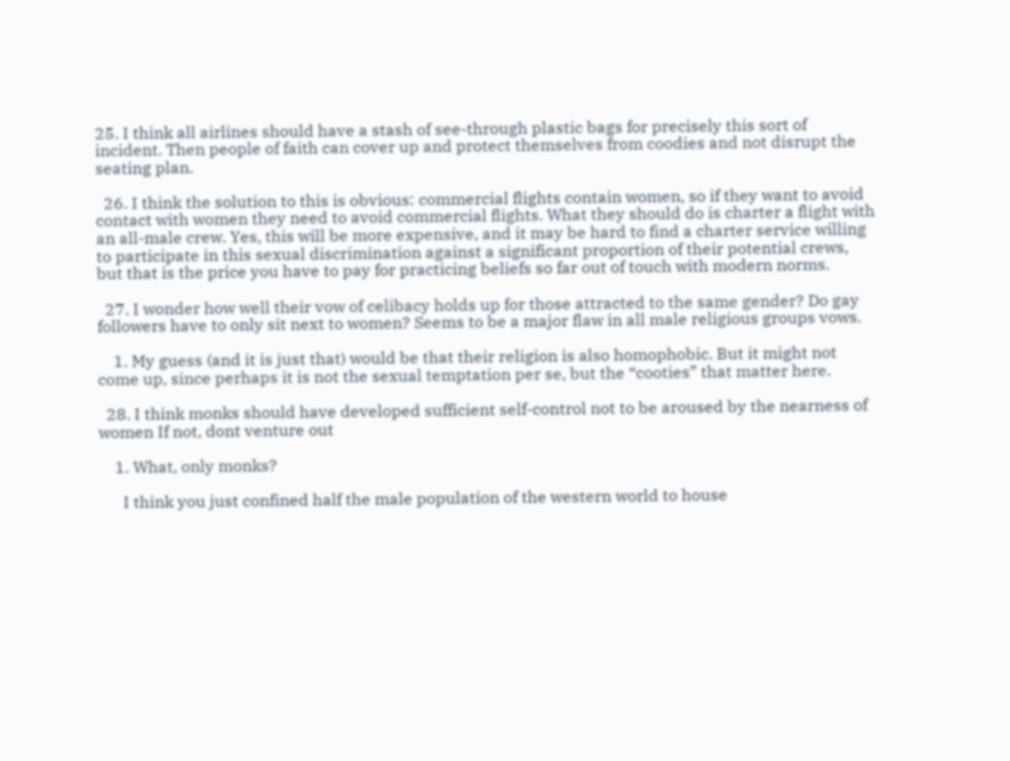25. I think all airlines should have a stash of see-through plastic bags for precisely this sort of incident. Then people of faith can cover up and protect themselves from coodies and not disrupt the seating plan.

  26. I think the solution to this is obvious: commercial flights contain women, so if they want to avoid contact with women they need to avoid commercial flights. What they should do is charter a flight with an all-male crew. Yes, this will be more expensive, and it may be hard to find a charter service willing to participate in this sexual discrimination against a significant proportion of their potential crews, but that is the price you have to pay for practicing beliefs so far out of touch with modern norms.

  27. I wonder how well their vow of celibacy holds up for those attracted to the same gender? Do gay followers have to only sit next to women? Seems to be a major flaw in all male religious groups vows.

    1. My guess (and it is just that) would be that their religion is also homophobic. But it might not come up, since perhaps it is not the sexual temptation per se, but the “cooties” that matter here.

  28. I think monks should have developed sufficient self-control not to be aroused by the nearness of women If not, dont venture out

    1. What, only monks?

      I think you just confined half the male population of the western world to house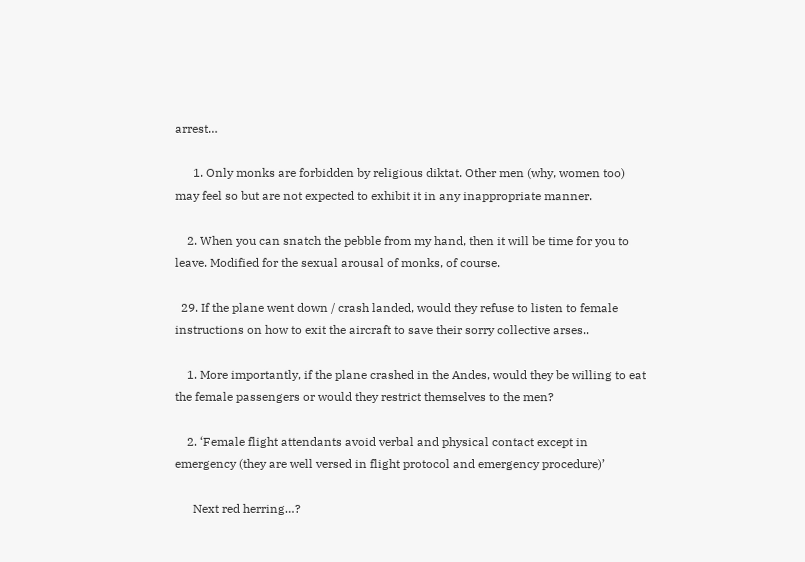arrest…

      1. Only monks are forbidden by religious diktat. Other men (why, women too) may feel so but are not expected to exhibit it in any inappropriate manner.

    2. When you can snatch the pebble from my hand, then it will be time for you to leave. Modified for the sexual arousal of monks, of course.

  29. If the plane went down / crash landed, would they refuse to listen to female instructions on how to exit the aircraft to save their sorry collective arses..

    1. More importantly, if the plane crashed in the Andes, would they be willing to eat the female passengers or would they restrict themselves to the men?

    2. ‘Female flight attendants avoid verbal and physical contact except in emergency (they are well versed in flight protocol and emergency procedure)’

      Next red herring…?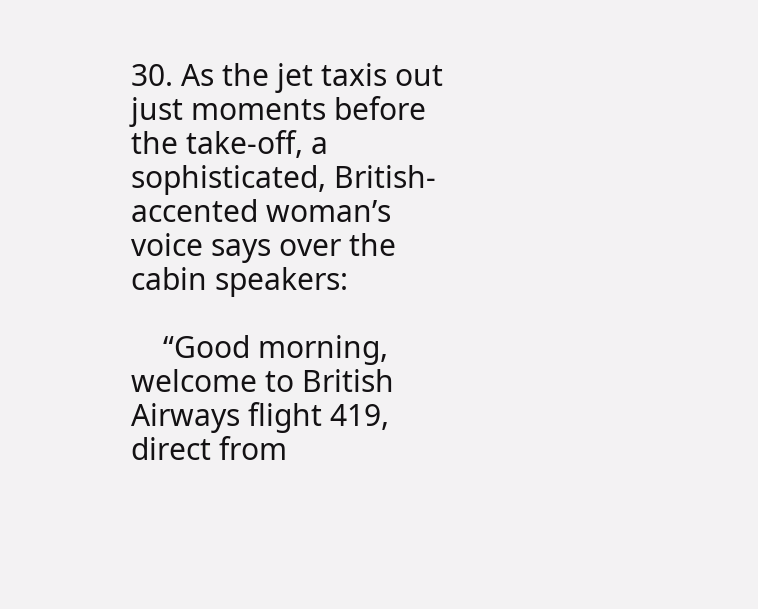30. As the jet taxis out just moments before the take-off, a sophisticated, British-accented woman’s voice says over the cabin speakers:

    “Good morning, welcome to British Airways flight 419, direct from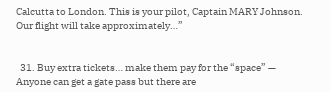Calcutta to London. This is your pilot, Captain MARY Johnson. Our flight will take approximately…”


  31. Buy extra tickets… make them pay for the “space” — Anyone can get a gate pass but there are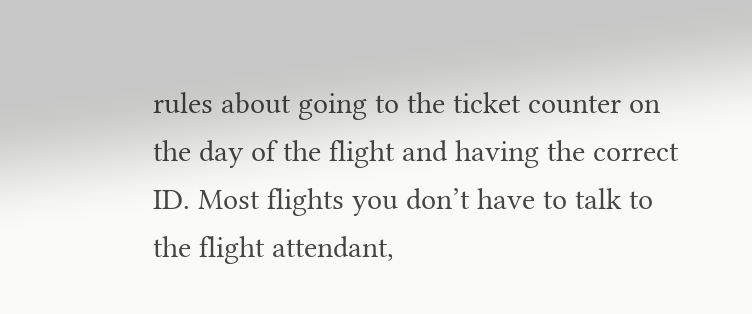rules about going to the ticket counter on the day of the flight and having the correct ID. Most flights you don’t have to talk to the flight attendant,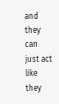and they can just act like they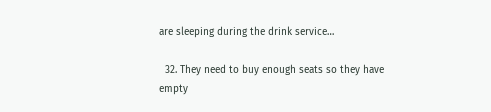are sleeping during the drink service…

  32. They need to buy enough seats so they have empty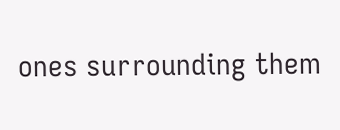ones surrounding them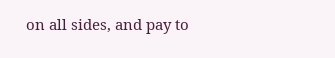on all sides, and pay to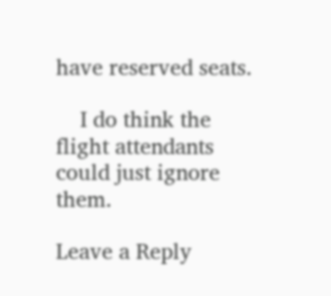have reserved seats.

    I do think the flight attendants could just ignore them.

Leave a Reply